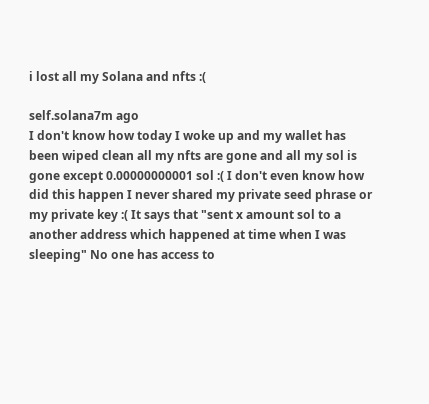i lost all my Solana and nfts :(

self.solana7m ago
I don't know how today I woke up and my wallet has been wiped clean all my nfts are gone and all my sol is gone except 0.00000000001 sol :( I don't even know how did this happen I never shared my private seed phrase or my private key :( It says that "sent x amount sol to a another address which happened at time when I was sleeping" No one has access to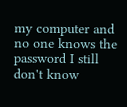my computer and no one knows the password I still don't know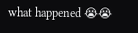what happened 😭😭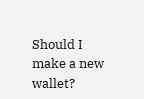Should I make a new wallet?